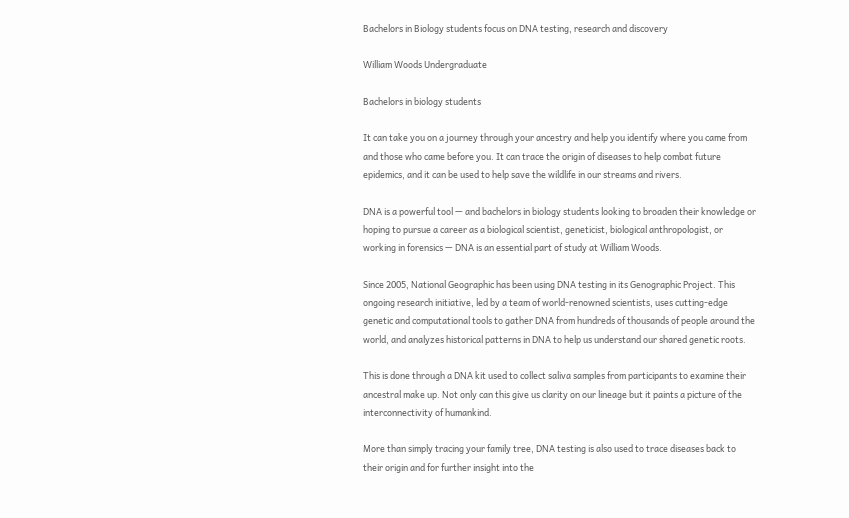Bachelors in Biology students focus on DNA testing, research and discovery

William Woods Undergraduate

Bachelors in biology students

It can take you on a journey through your ancestry and help you identify where you came from and those who came before you. It can trace the origin of diseases to help combat future epidemics, and it can be used to help save the wildlife in our streams and rivers.

DNA is a powerful tool — and bachelors in biology students looking to broaden their knowledge or hoping to pursue a career as a biological scientist, geneticist, biological anthropologist, or working in forensics — DNA is an essential part of study at William Woods.

Since 2005, National Geographic has been using DNA testing in its Genographic Project. This ongoing research initiative, led by a team of world-renowned scientists, uses cutting-edge genetic and computational tools to gather DNA from hundreds of thousands of people around the world, and analyzes historical patterns in DNA to help us understand our shared genetic roots.

This is done through a DNA kit used to collect saliva samples from participants to examine their ancestral make up. Not only can this give us clarity on our lineage but it paints a picture of the interconnectivity of humankind.

More than simply tracing your family tree, DNA testing is also used to trace diseases back to their origin and for further insight into the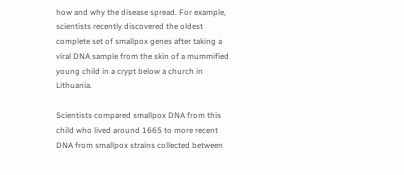how and why the disease spread. For example, scientists recently discovered the oldest complete set of smallpox genes after taking a viral DNA sample from the skin of a mummified young child in a crypt below a church in Lithuania.

Scientists compared smallpox DNA from this child who lived around 1665 to more recent DNA from smallpox strains collected between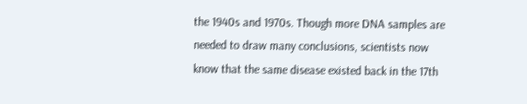the 1940s and 1970s. Though more DNA samples are needed to draw many conclusions, scientists now know that the same disease existed back in the 17th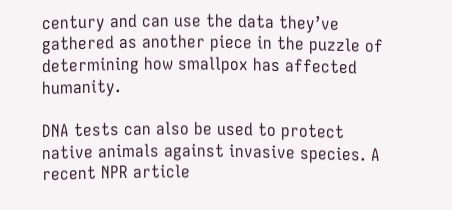century and can use the data they’ve gathered as another piece in the puzzle of determining how smallpox has affected humanity.

DNA tests can also be used to protect native animals against invasive species. A recent NPR article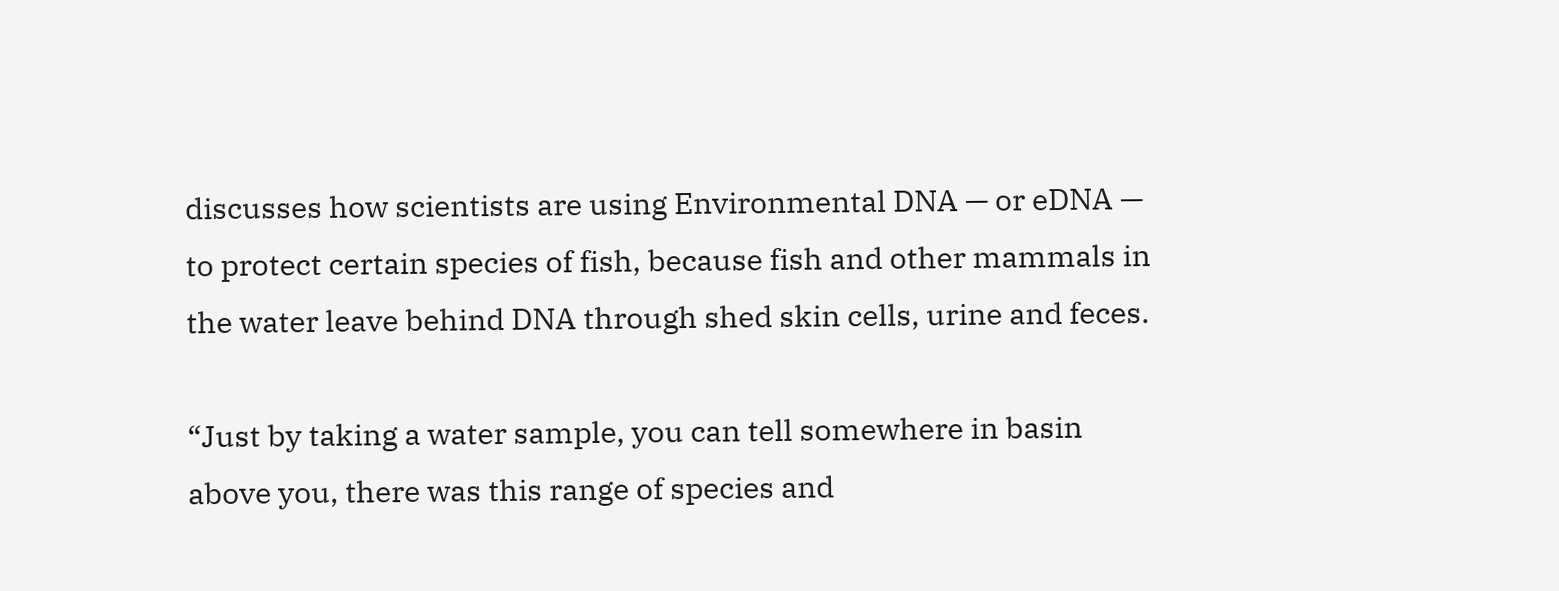discusses how scientists are using Environmental DNA — or eDNA — to protect certain species of fish, because fish and other mammals in the water leave behind DNA through shed skin cells, urine and feces.

“Just by taking a water sample, you can tell somewhere in basin above you, there was this range of species and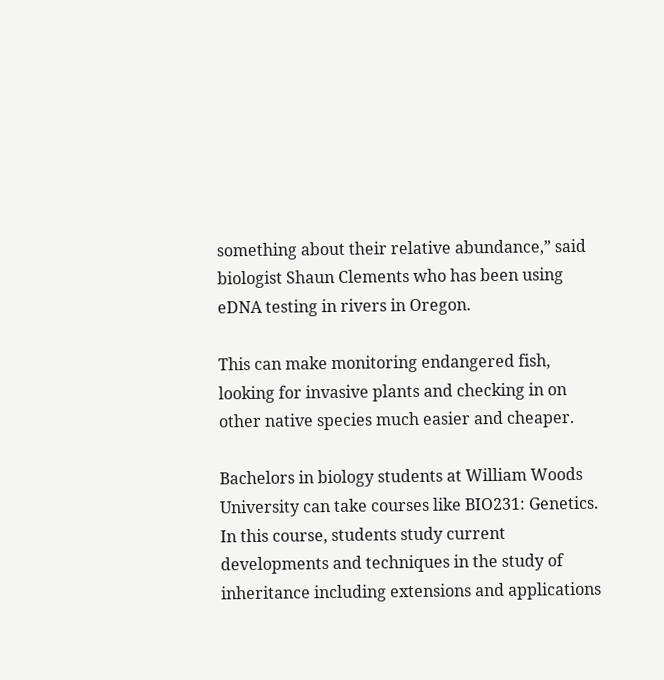something about their relative abundance,” said biologist Shaun Clements who has been using eDNA testing in rivers in Oregon.

This can make monitoring endangered fish, looking for invasive plants and checking in on other native species much easier and cheaper.

Bachelors in biology students at William Woods University can take courses like BIO231: Genetics. In this course, students study current developments and techniques in the study of inheritance including extensions and applications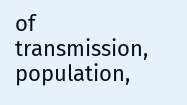of transmission, population,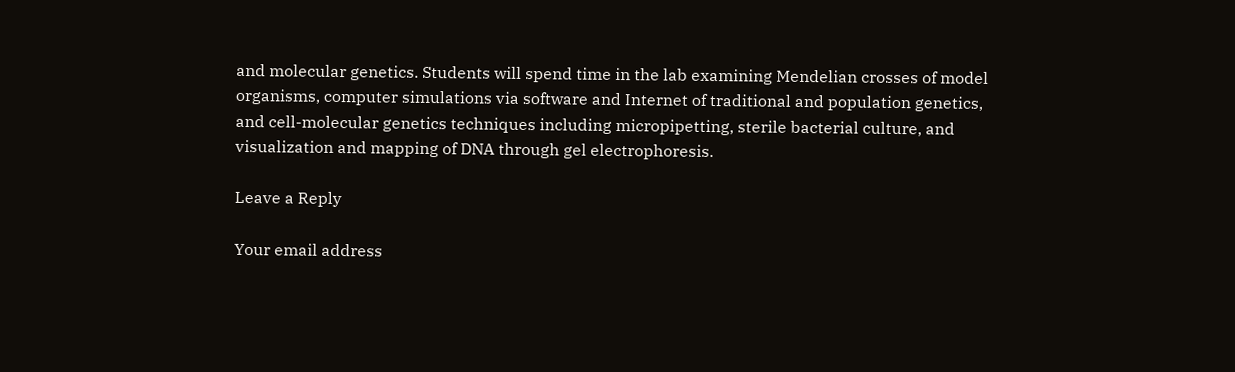and molecular genetics. Students will spend time in the lab examining Mendelian crosses of model organisms, computer simulations via software and Internet of traditional and population genetics, and cell-molecular genetics techniques including micropipetting, sterile bacterial culture, and visualization and mapping of DNA through gel electrophoresis.

Leave a Reply

Your email address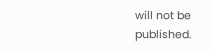will not be published.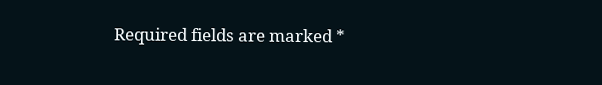Required fields are marked *